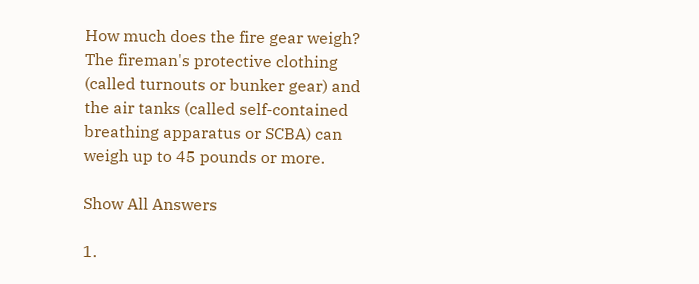How much does the fire gear weigh?
The fireman's protective clothing (called turnouts or bunker gear) and the air tanks (called self-contained breathing apparatus or SCBA) can weigh up to 45 pounds or more.

Show All Answers

1.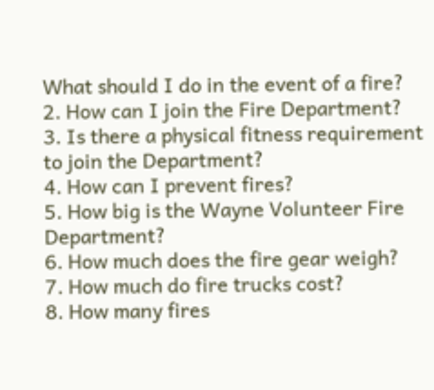What should I do in the event of a fire?
2. How can I join the Fire Department?
3. Is there a physical fitness requirement to join the Department?
4. How can I prevent fires?
5. How big is the Wayne Volunteer Fire Department?
6. How much does the fire gear weigh?
7. How much do fire trucks cost?
8. How many fires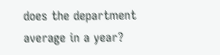does the department average in a year?